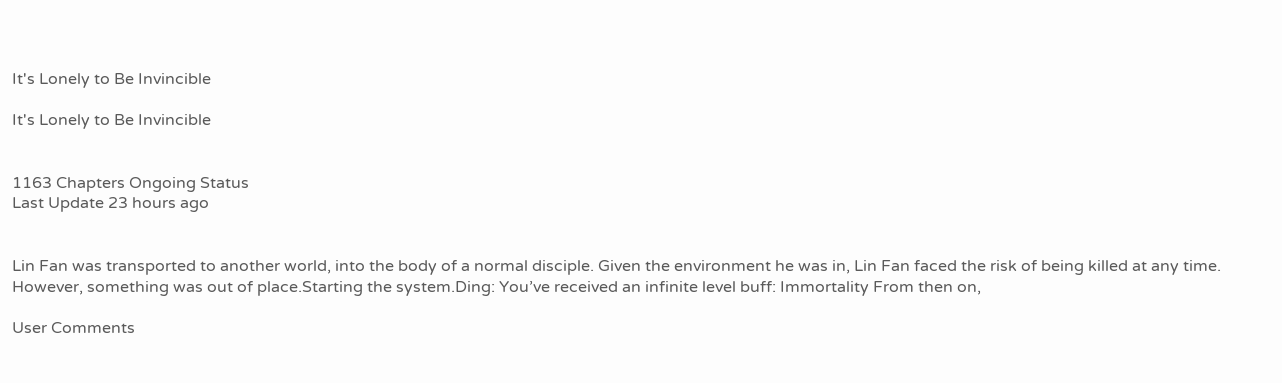It's Lonely to Be Invincible

It's Lonely to Be Invincible


1163 Chapters Ongoing Status
Last Update 23 hours ago


Lin Fan was transported to another world, into the body of a normal disciple. Given the environment he was in, Lin Fan faced the risk of being killed at any time. However, something was out of place.Starting the system.Ding: You’ve received an infinite level buff: Immortality From then on,

User Comments